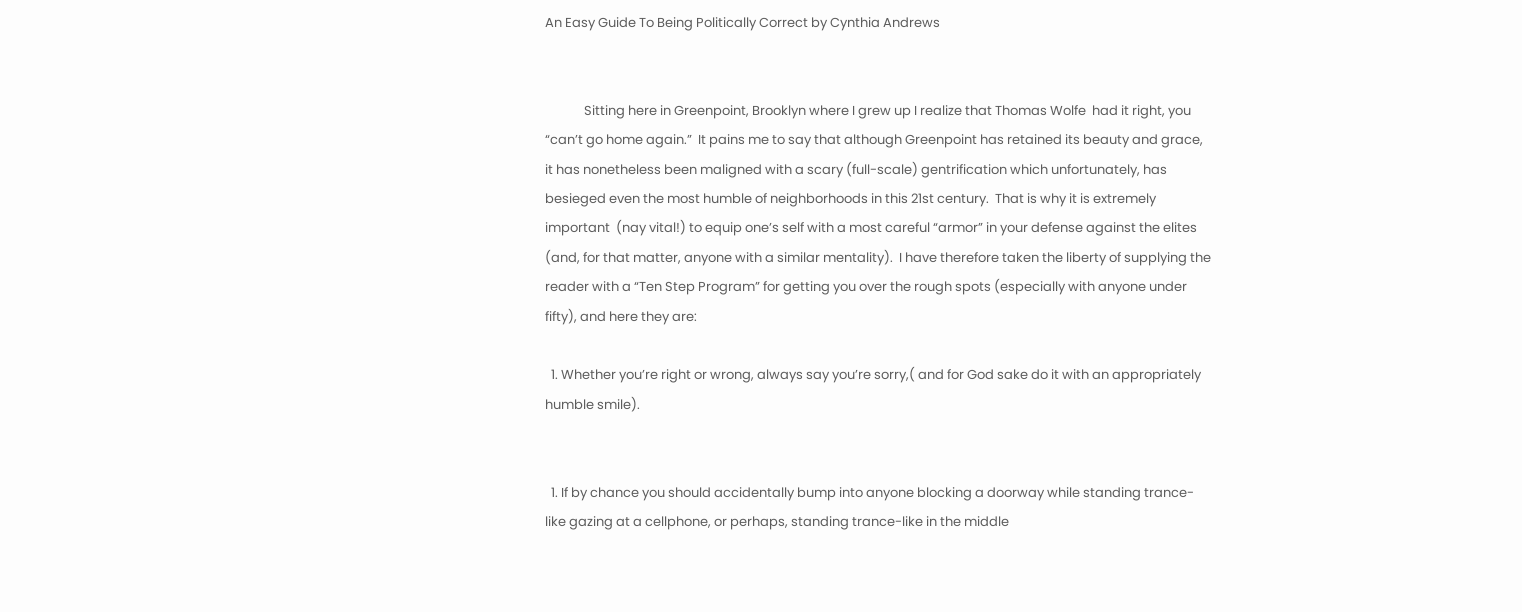An Easy Guide To Being Politically Correct by Cynthia Andrews


             Sitting here in Greenpoint, Brooklyn where I grew up I realize that Thomas Wolfe  had it right, you “can’t go home again.”  It pains me to say that although Greenpoint has retained its beauty and grace, it has nonetheless been maligned with a scary (full-scale) gentrification which unfortunately, has besieged even the most humble of neighborhoods in this 21st century.  That is why it is extremely important  (nay vital!) to equip one’s self with a most careful “armor” in your defense against the elites (and, for that matter, anyone with a similar mentality).  I have therefore taken the liberty of supplying the reader with a “Ten Step Program” for getting you over the rough spots (especially with anyone under fifty), and here they are:

  1. Whether you’re right or wrong, always say you’re sorry,( and for God sake do it with an appropriately humble smile).


  1. If by chance you should accidentally bump into anyone blocking a doorway while standing trance-like gazing at a cellphone, or perhaps, standing trance-like in the middle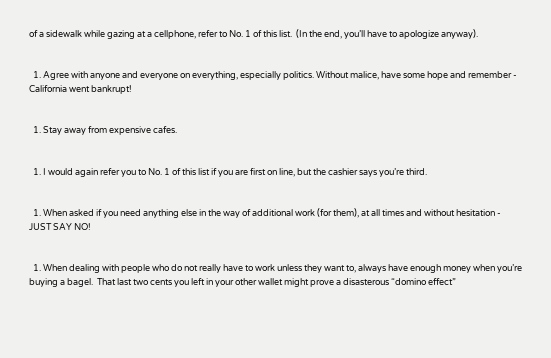of a sidewalk while gazing at a cellphone, refer to No. 1 of this list.  (In the end, you’ll have to apologize anyway).


  1. Agree with anyone and everyone on everything, especially politics. Without malice, have some hope and remember - California went bankrupt!


  1. Stay away from expensive cafes.


  1. I would again refer you to No. 1 of this list if you are first on line, but the cashier says you’re third.


  1. When asked if you need anything else in the way of additional work (for them), at all times and without hesitation -  JUST SAY NO!


  1. When dealing with people who do not really have to work unless they want to, always have enough money when you’re buying a bagel.  That last two cents you left in your other wallet might prove a disasterous “domino effect”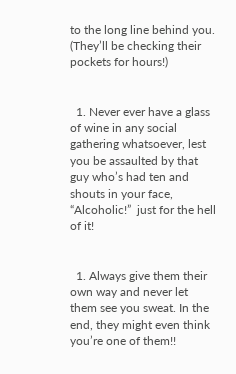to the long line behind you. (They’ll be checking their pockets for hours!)


  1. Never ever have a glass of wine in any social gathering whatsoever, lest you be assaulted by that guy who’s had ten and shouts in your face, “Alcoholic!”  just for the hell of it!


  1. Always give them their own way and never let them see you sweat. In the end, they might even think you’re one of them!!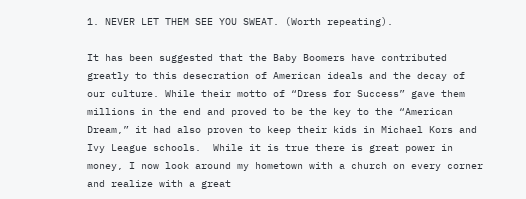1. NEVER LET THEM SEE YOU SWEAT. (Worth repeating).

It has been suggested that the Baby Boomers have contributed greatly to this desecration of American ideals and the decay of our culture. While their motto of “Dress for Success” gave them millions in the end and proved to be the key to the “American Dream,” it had also proven to keep their kids in Michael Kors and Ivy League schools.  While it is true there is great power in money, I now look around my hometown with a church on every corner and realize with a great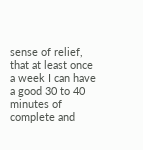sense of relief, that at least once a week I can have a good 30 to 40 minutes of complete and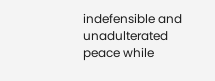indefensible and unadulterated peace while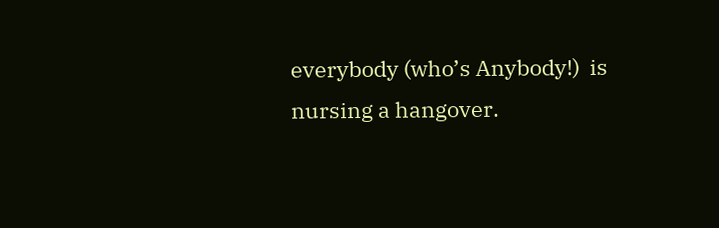everybody (who’s Anybody!)  is nursing a hangover.